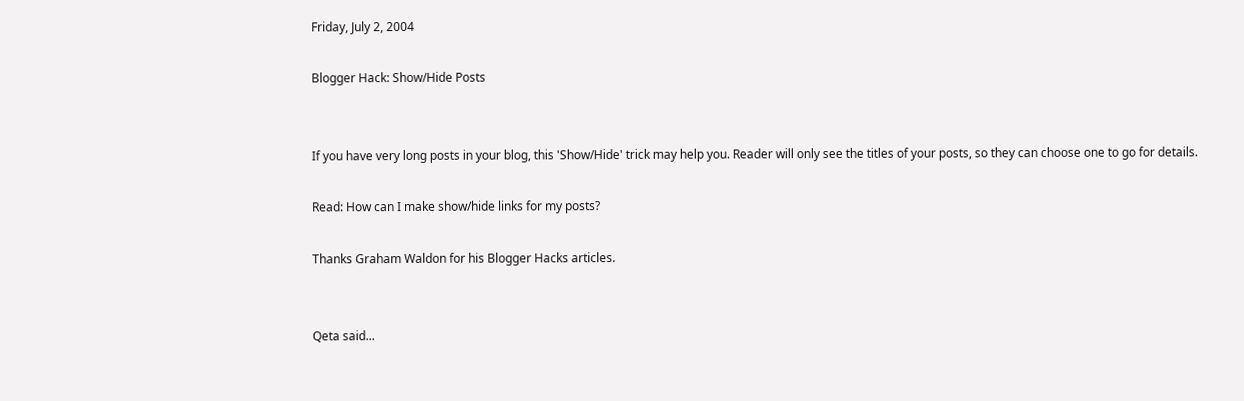Friday, July 2, 2004

Blogger Hack: Show/Hide Posts


If you have very long posts in your blog, this 'Show/Hide' trick may help you. Reader will only see the titles of your posts, so they can choose one to go for details.

Read: How can I make show/hide links for my posts?

Thanks Graham Waldon for his Blogger Hacks articles.


Qeta said...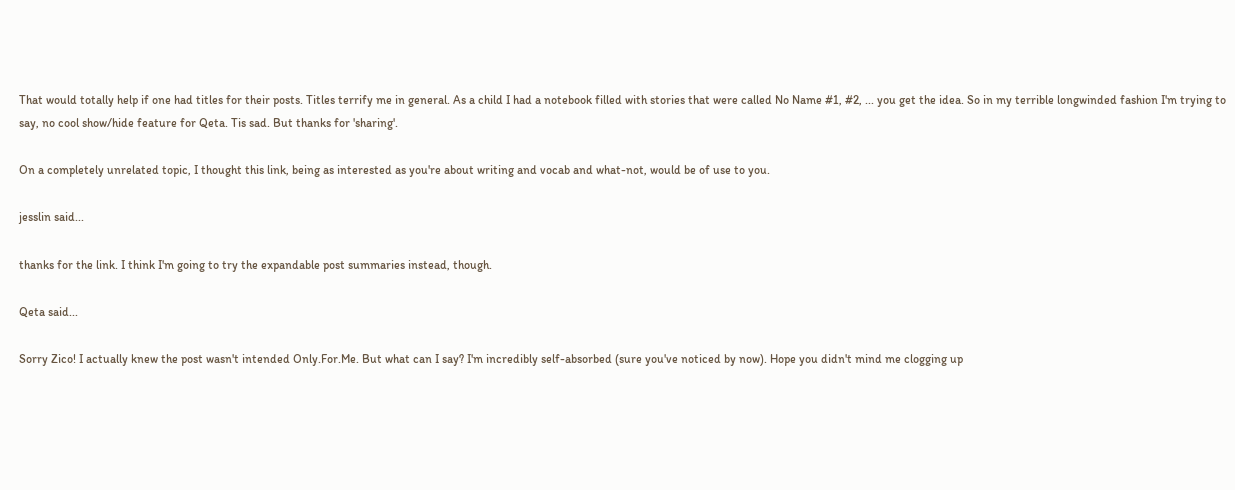That would totally help if one had titles for their posts. Titles terrify me in general. As a child I had a notebook filled with stories that were called No Name #1, #2, ... you get the idea. So in my terrible longwinded fashion I'm trying to say, no cool show/hide feature for Qeta. Tis sad. But thanks for 'sharing'.

On a completely unrelated topic, I thought this link, being as interested as you're about writing and vocab and what-not, would be of use to you.

jesslin said...

thanks for the link. I think I'm going to try the expandable post summaries instead, though.

Qeta said...

Sorry Zico! I actually knew the post wasn't intended Only.For.Me. But what can I say? I'm incredibly self-absorbed (sure you've noticed by now). Hope you didn't mind me clogging up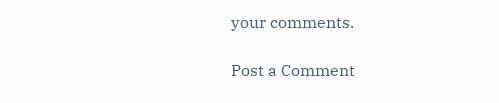your comments.

Post a Comment